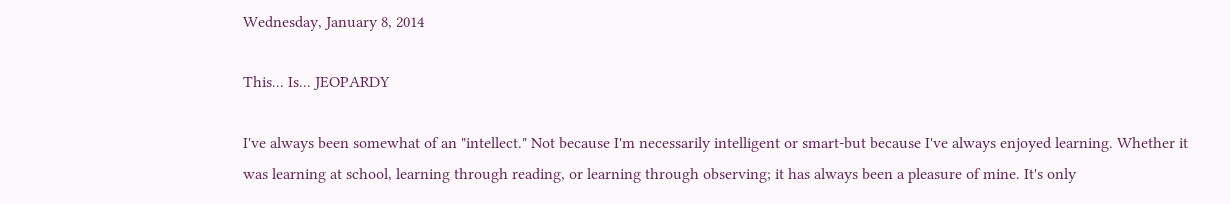Wednesday, January 8, 2014

This... Is... JEOPARDY

I've always been somewhat of an "intellect." Not because I'm necessarily intelligent or smart-but because I've always enjoyed learning. Whether it was learning at school, learning through reading, or learning through observing; it has always been a pleasure of mine. It's only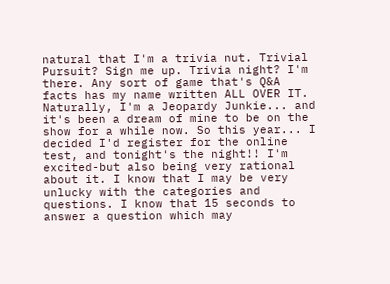natural that I'm a trivia nut. Trivial Pursuit? Sign me up. Trivia night? I'm there. Any sort of game that's Q&A facts has my name written ALL OVER IT. Naturally, I'm a Jeopardy Junkie... and it's been a dream of mine to be on the show for a while now. So this year... I decided I'd register for the online test, and tonight's the night!! I'm excited-but also being very rational about it. I know that I may be very unlucky with the categories and questions. I know that 15 seconds to answer a question which may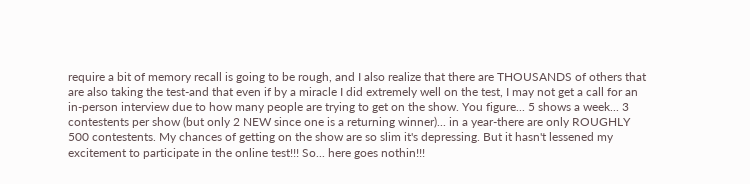require a bit of memory recall is going to be rough, and I also realize that there are THOUSANDS of others that are also taking the test-and that even if by a miracle I did extremely well on the test, I may not get a call for an in-person interview due to how many people are trying to get on the show. You figure... 5 shows a week... 3 contestents per show (but only 2 NEW since one is a returning winner)... in a year-there are only ROUGHLY 500 contestents. My chances of getting on the show are so slim it's depressing. But it hasn't lessened my excitement to participate in the online test!!! So... here goes nothin!!!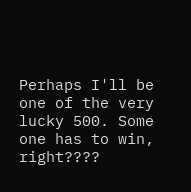Perhaps I'll be one of the very lucky 500. Some one has to win, right????